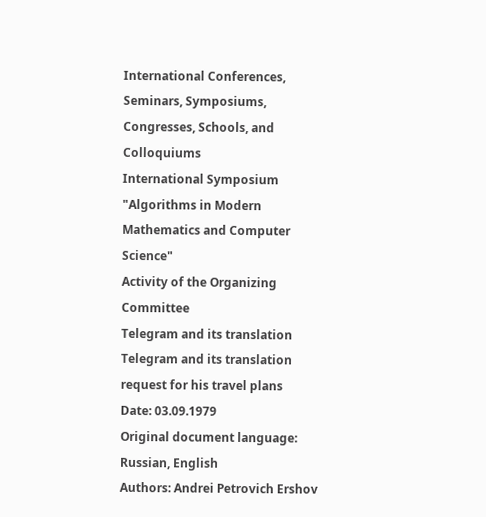International Conferences, Seminars, Symposiums, Congresses, Schools, and Colloquiums
International Symposium "Algorithms in Modern Mathematics and Computer Science"
Activity of the Organizing Committee
Telegram and its translation
Telegram and its translation
request for his travel plans
Date: 03.09.1979
Original document language: Russian, English
Authors: Andrei Petrovich Ershov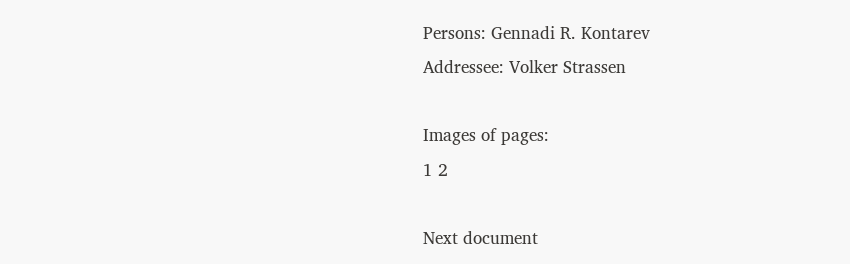Persons: Gennadi R. Kontarev
Addressee: Volker Strassen

Images of pages:
1 2

Next document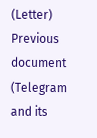(Letter)
Previous document (Telegram and its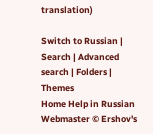translation)

Switch to Russian | Search | Advanced search | Folders | Themes
Home Help in Russian Webmaster © Ershov's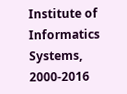Institute of Informatics Systems, 2000-2016